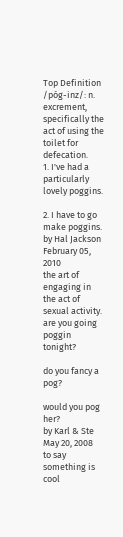Top Definition
/póg-inz/: n. excrement, specifically the act of using the toilet for defecation.
1. I've had a particularly lovely poggins.

2. I have to go make poggins.
by Hal Jackson February 05, 2010
the art of engaging in the act of sexual activity.
are you going poggin tonight?

do you fancy a pog?

would you pog her?
by Karl & Ste May 20, 2008
to say something is cool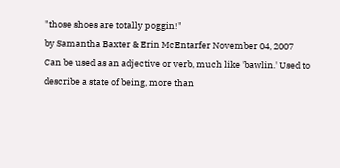"those shoes are totally poggin!"
by Samantha Baxter & Erin McEntarfer November 04, 2007
Can be used as an adjective or verb, much like 'bawlin.' Used to describe a state of being, more than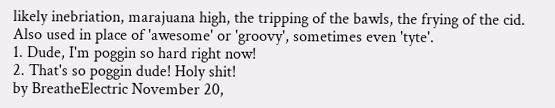likely inebriation, marajuana high, the tripping of the bawls, the frying of the cid. Also used in place of 'awesome' or 'groovy', sometimes even 'tyte'.
1. Dude, I'm poggin so hard right now!
2. That's so poggin dude! Holy shit!
by BreatheElectric November 20,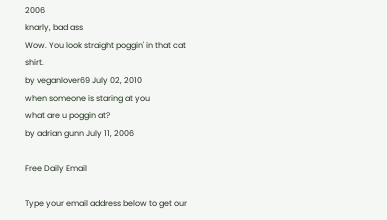2006
knarly, bad ass
Wow. You look straight poggin' in that cat shirt.
by veganlover69 July 02, 2010
when someone is staring at you
what are u poggin at?
by adrian gunn July 11, 2006

Free Daily Email

Type your email address below to get our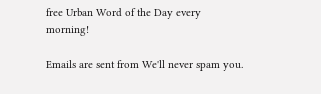free Urban Word of the Day every morning!

Emails are sent from We'll never spam you.